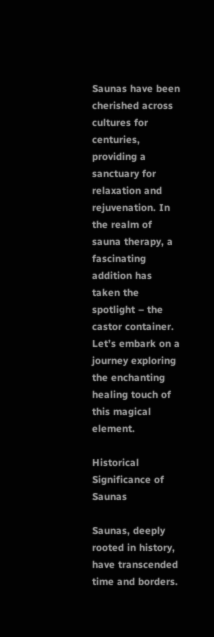Saunas have been cherished across cultures for centuries, providing a sanctuary for relaxation and rejuvenation. In the realm of sauna therapy, a fascinating addition has taken the spotlight – the castor container. Let’s embark on a journey exploring the enchanting healing touch of this magical element.

Historical Significance of Saunas

Saunas, deeply rooted in history, have transcended time and borders.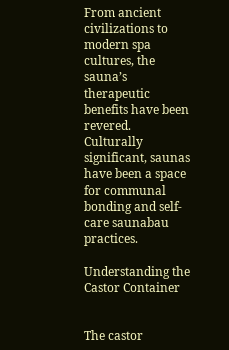From ancient civilizations to modern spa cultures, the sauna’s therapeutic benefits have been revered. Culturally significant, saunas have been a space for communal bonding and self-care saunabau practices.

Understanding the Castor Container


The castor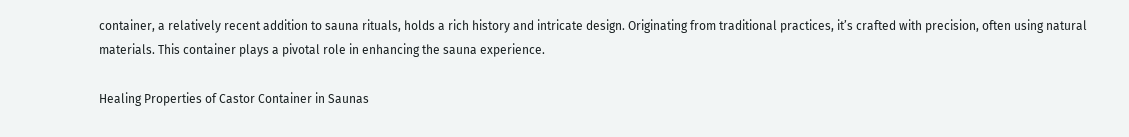container, a relatively recent addition to sauna rituals, holds a rich history and intricate design. Originating from traditional practices, it’s crafted with precision, often using natural materials. This container plays a pivotal role in enhancing the sauna experience.

Healing Properties of Castor Container in Saunas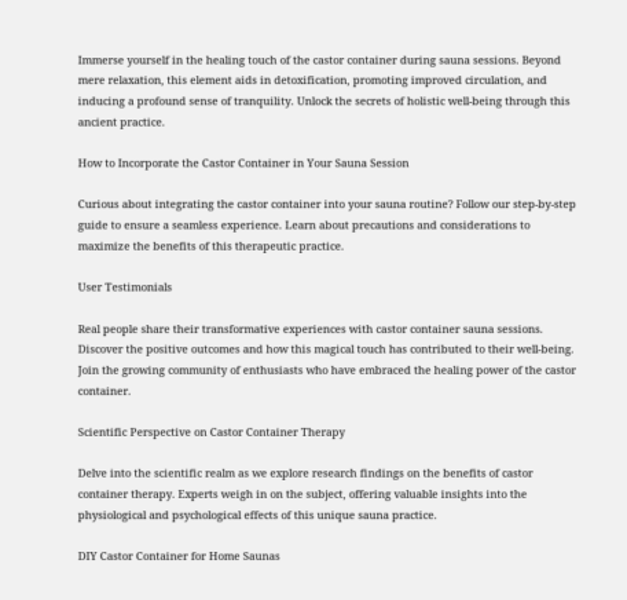Immerse yourself in the healing touch of the castor container during sauna sessions. Beyond mere relaxation, this element aids in detoxification, promoting improved circulation, and inducing a profound sense of tranquility. Unlock the secrets of holistic well-being through this ancient practice.

How to Incorporate the Castor Container in Your Sauna Session

Curious about integrating the castor container into your sauna routine? Follow our step-by-step guide to ensure a seamless experience. Learn about precautions and considerations to maximize the benefits of this therapeutic practice.

User Testimonials

Real people share their transformative experiences with castor container sauna sessions. Discover the positive outcomes and how this magical touch has contributed to their well-being. Join the growing community of enthusiasts who have embraced the healing power of the castor container.

Scientific Perspective on Castor Container Therapy

Delve into the scientific realm as we explore research findings on the benefits of castor container therapy. Experts weigh in on the subject, offering valuable insights into the physiological and psychological effects of this unique sauna practice.

DIY Castor Container for Home Saunas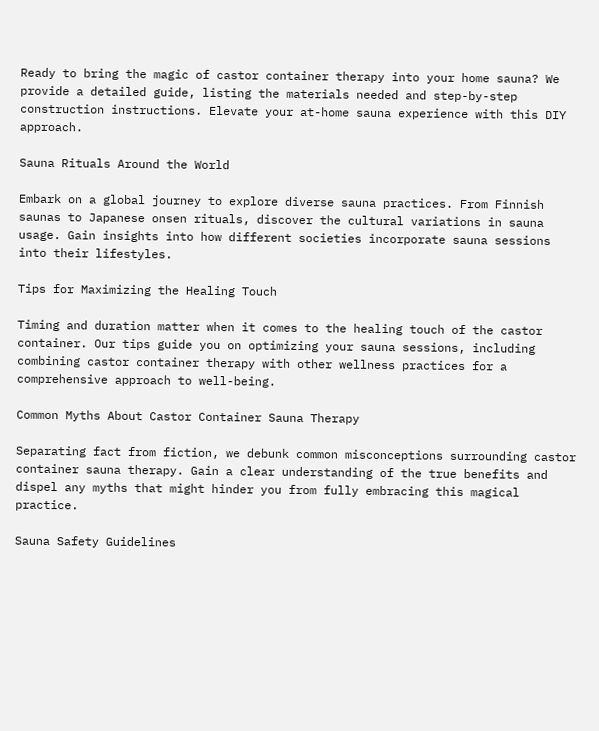Ready to bring the magic of castor container therapy into your home sauna? We provide a detailed guide, listing the materials needed and step-by-step construction instructions. Elevate your at-home sauna experience with this DIY approach.

Sauna Rituals Around the World

Embark on a global journey to explore diverse sauna practices. From Finnish saunas to Japanese onsen rituals, discover the cultural variations in sauna usage. Gain insights into how different societies incorporate sauna sessions into their lifestyles.

Tips for Maximizing the Healing Touch

Timing and duration matter when it comes to the healing touch of the castor container. Our tips guide you on optimizing your sauna sessions, including combining castor container therapy with other wellness practices for a comprehensive approach to well-being.

Common Myths About Castor Container Sauna Therapy

Separating fact from fiction, we debunk common misconceptions surrounding castor container sauna therapy. Gain a clear understanding of the true benefits and dispel any myths that might hinder you from fully embracing this magical practice.

Sauna Safety Guidelines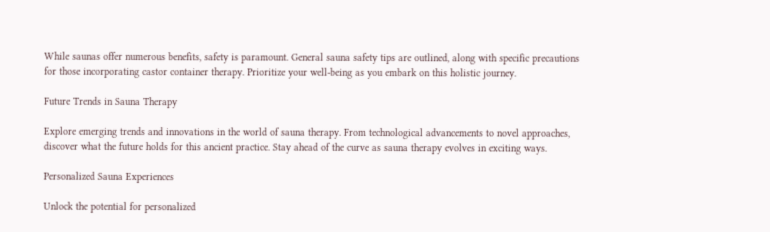While saunas offer numerous benefits, safety is paramount. General sauna safety tips are outlined, along with specific precautions for those incorporating castor container therapy. Prioritize your well-being as you embark on this holistic journey.

Future Trends in Sauna Therapy

Explore emerging trends and innovations in the world of sauna therapy. From technological advancements to novel approaches, discover what the future holds for this ancient practice. Stay ahead of the curve as sauna therapy evolves in exciting ways.

Personalized Sauna Experiences

Unlock the potential for personalized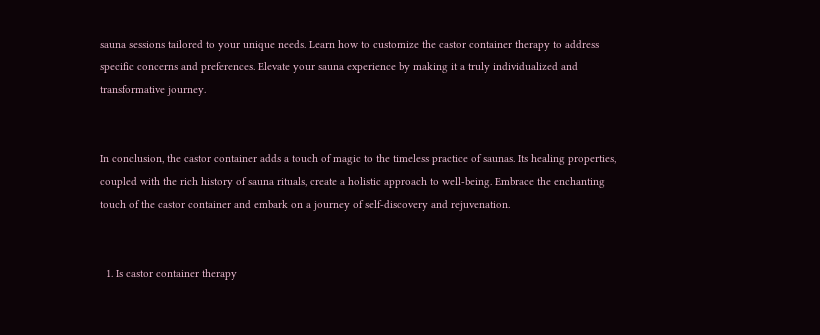sauna sessions tailored to your unique needs. Learn how to customize the castor container therapy to address specific concerns and preferences. Elevate your sauna experience by making it a truly individualized and transformative journey.


In conclusion, the castor container adds a touch of magic to the timeless practice of saunas. Its healing properties, coupled with the rich history of sauna rituals, create a holistic approach to well-being. Embrace the enchanting touch of the castor container and embark on a journey of self-discovery and rejuvenation.


  1. Is castor container therapy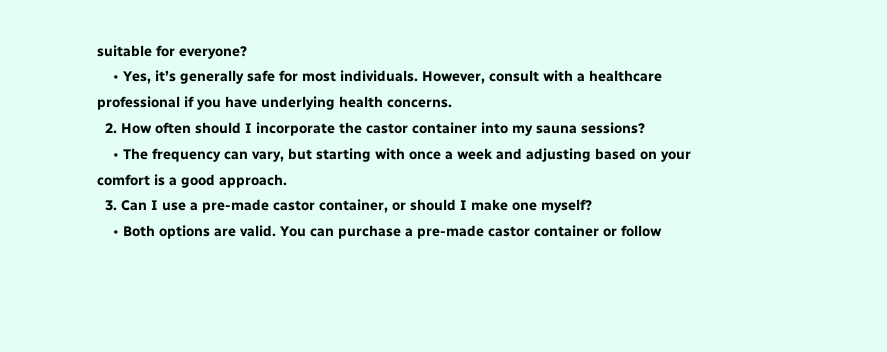suitable for everyone?
    • Yes, it’s generally safe for most individuals. However, consult with a healthcare professional if you have underlying health concerns.
  2. How often should I incorporate the castor container into my sauna sessions?
    • The frequency can vary, but starting with once a week and adjusting based on your comfort is a good approach.
  3. Can I use a pre-made castor container, or should I make one myself?
    • Both options are valid. You can purchase a pre-made castor container or follow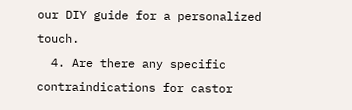our DIY guide for a personalized touch.
  4. Are there any specific contraindications for castor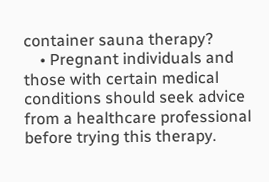container sauna therapy?
    • Pregnant individuals and those with certain medical conditions should seek advice from a healthcare professional before trying this therapy.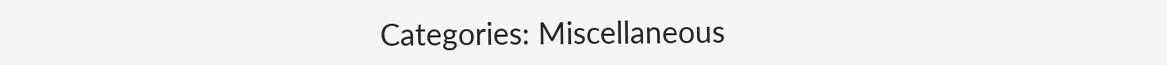Categories: Miscellaneous